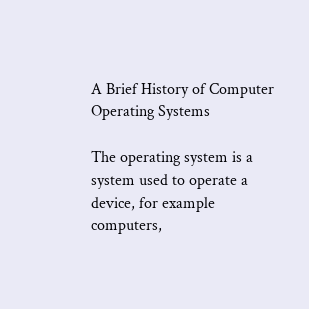A Brief History of Computer Operating Systems

The operating system is a system used to operate a device, for example computers,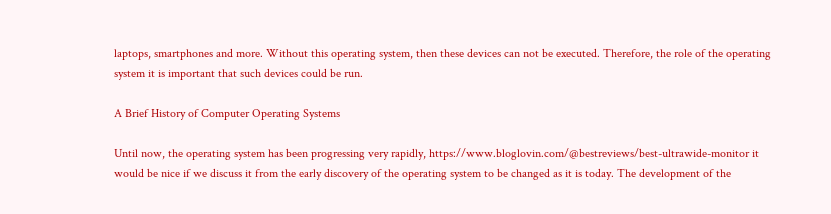laptops, smartphones and more. Without this operating system, then these devices can not be executed. Therefore, the role of the operating system it is important that such devices could be run.

A Brief History of Computer Operating Systems

Until now, the operating system has been progressing very rapidly, https://www.bloglovin.com/@bestreviews/best-ultrawide-monitor it would be nice if we discuss it from the early discovery of the operating system to be changed as it is today. The development of the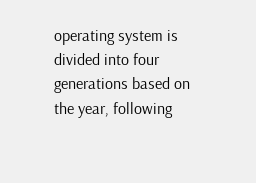operating system is divided into four generations based on the year, following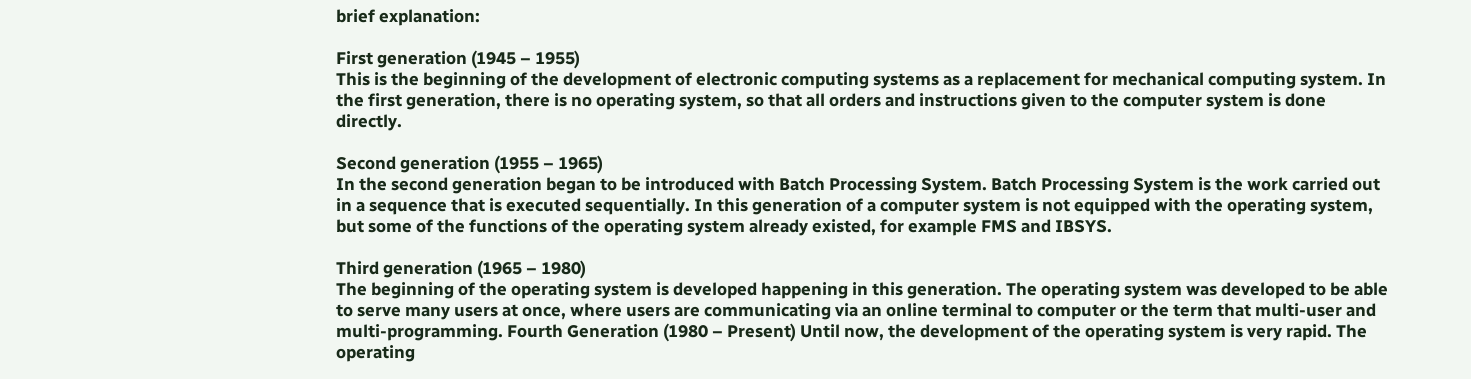brief explanation:

First generation (1945 – 1955)
This is the beginning of the development of electronic computing systems as a replacement for mechanical computing system. In the first generation, there is no operating system, so that all orders and instructions given to the computer system is done directly.

Second generation (1955 – 1965)
In the second generation began to be introduced with Batch Processing System. Batch Processing System is the work carried out in a sequence that is executed sequentially. In this generation of a computer system is not equipped with the operating system, but some of the functions of the operating system already existed, for example FMS and IBSYS.

Third generation (1965 – 1980)
The beginning of the operating system is developed happening in this generation. The operating system was developed to be able to serve many users at once, where users are communicating via an online terminal to computer or the term that multi-user and multi-programming. Fourth Generation (1980 – Present) Until now, the development of the operating system is very rapid. The operating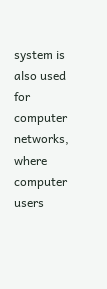system is also used for computer networks, where computer users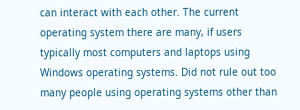can interact with each other. The current operating system there are many, if users typically most computers and laptops using Windows operating systems. Did not rule out too many people using operating systems other than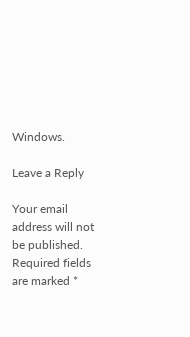Windows.

Leave a Reply

Your email address will not be published. Required fields are marked *